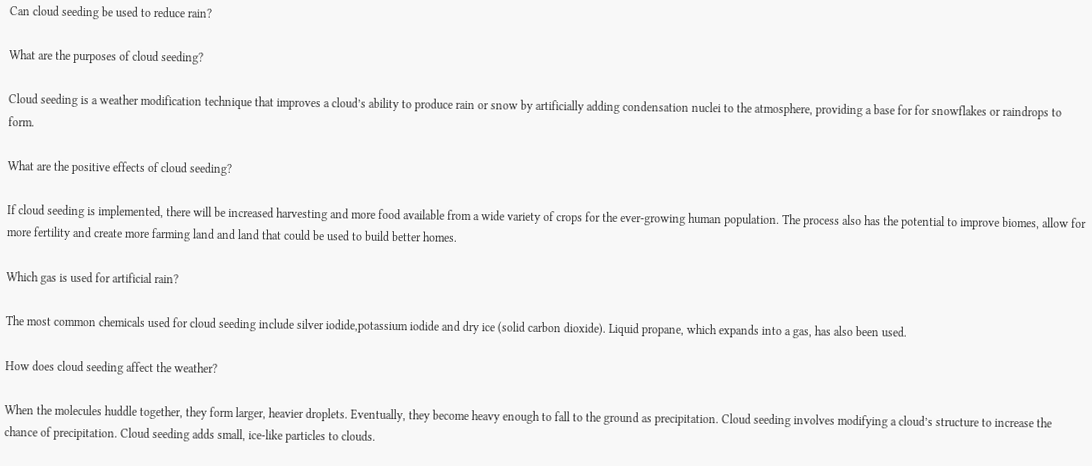Can cloud seeding be used to reduce rain?

What are the purposes of cloud seeding?

Cloud seeding is a weather modification technique that improves a cloud’s ability to produce rain or snow by artificially adding condensation nuclei to the atmosphere, providing a base for for snowflakes or raindrops to form.

What are the positive effects of cloud seeding?

If cloud seeding is implemented, there will be increased harvesting and more food available from a wide variety of crops for the ever-growing human population. The process also has the potential to improve biomes, allow for more fertility and create more farming land and land that could be used to build better homes.

Which gas is used for artificial rain?

The most common chemicals used for cloud seeding include silver iodide,potassium iodide and dry ice (solid carbon dioxide). Liquid propane, which expands into a gas, has also been used.

How does cloud seeding affect the weather?

When the molecules huddle together, they form larger, heavier droplets. Eventually, they become heavy enough to fall to the ground as precipitation. Cloud seeding involves modifying a cloud’s structure to increase the chance of precipitation. Cloud seeding adds small, ice-like particles to clouds.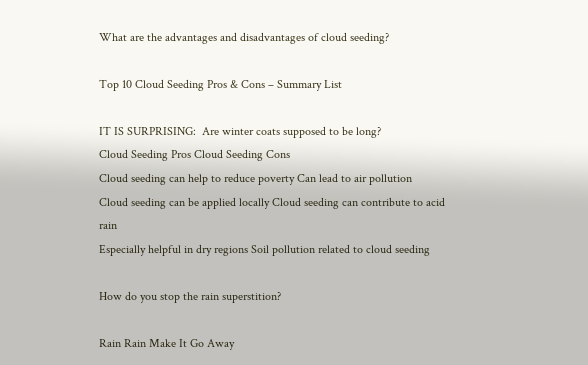What are the advantages and disadvantages of cloud seeding?

Top 10 Cloud Seeding Pros & Cons – Summary List

IT IS SURPRISING:  Are winter coats supposed to be long?
Cloud Seeding Pros Cloud Seeding Cons
Cloud seeding can help to reduce poverty Can lead to air pollution
Cloud seeding can be applied locally Cloud seeding can contribute to acid rain
Especially helpful in dry regions Soil pollution related to cloud seeding

How do you stop the rain superstition?

Rain Rain Make It Go Away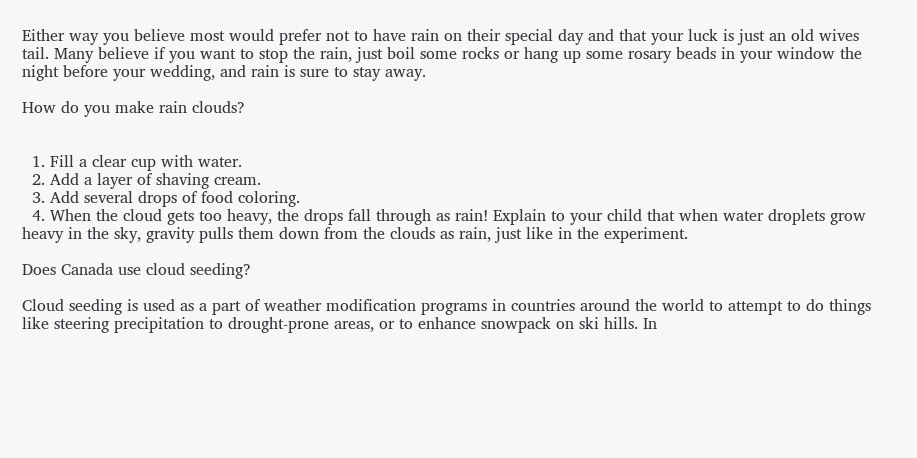Either way you believe most would prefer not to have rain on their special day and that your luck is just an old wives tail. Many believe if you want to stop the rain, just boil some rocks or hang up some rosary beads in your window the night before your wedding, and rain is sure to stay away.

How do you make rain clouds?


  1. Fill a clear cup with water.
  2. Add a layer of shaving cream.
  3. Add several drops of food coloring.
  4. When the cloud gets too heavy, the drops fall through as rain! Explain to your child that when water droplets grow heavy in the sky, gravity pulls them down from the clouds as rain, just like in the experiment.

Does Canada use cloud seeding?

Cloud seeding is used as a part of weather modification programs in countries around the world to attempt to do things like steering precipitation to drought-prone areas, or to enhance snowpack on ski hills. In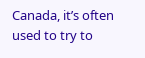Canada, it’s often used to try to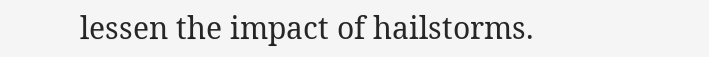lessen the impact of hailstorms.